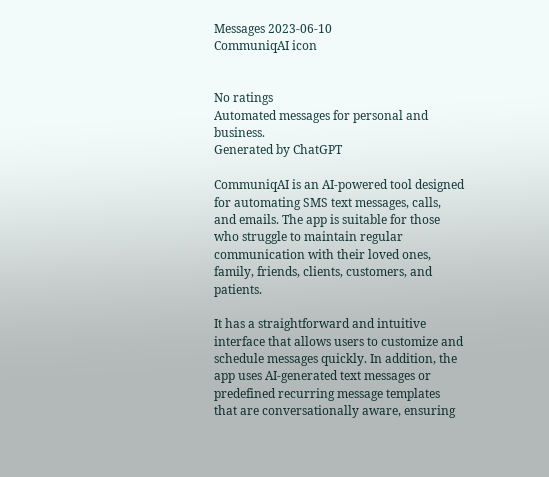Messages 2023-06-10
CommuniqAI icon


No ratings
Automated messages for personal and business.
Generated by ChatGPT

CommuniqAI is an AI-powered tool designed for automating SMS text messages, calls, and emails. The app is suitable for those who struggle to maintain regular communication with their loved ones, family, friends, clients, customers, and patients.

It has a straightforward and intuitive interface that allows users to customize and schedule messages quickly. In addition, the app uses AI-generated text messages or predefined recurring message templates that are conversationally aware, ensuring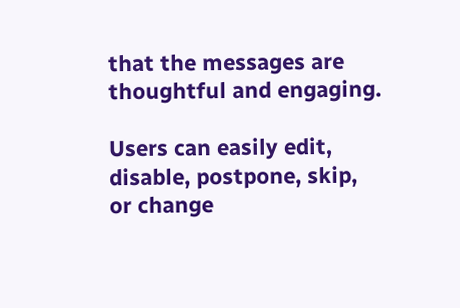that the messages are thoughtful and engaging.

Users can easily edit, disable, postpone, skip, or change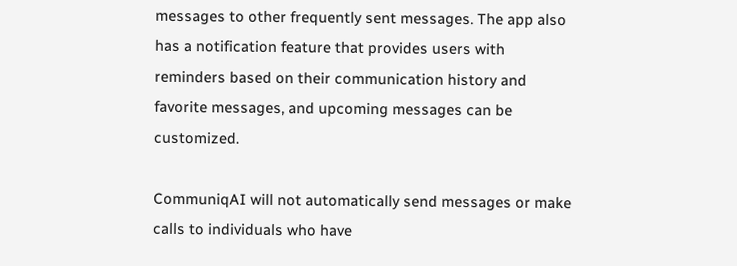messages to other frequently sent messages. The app also has a notification feature that provides users with reminders based on their communication history and favorite messages, and upcoming messages can be customized.

CommuniqAI will not automatically send messages or make calls to individuals who have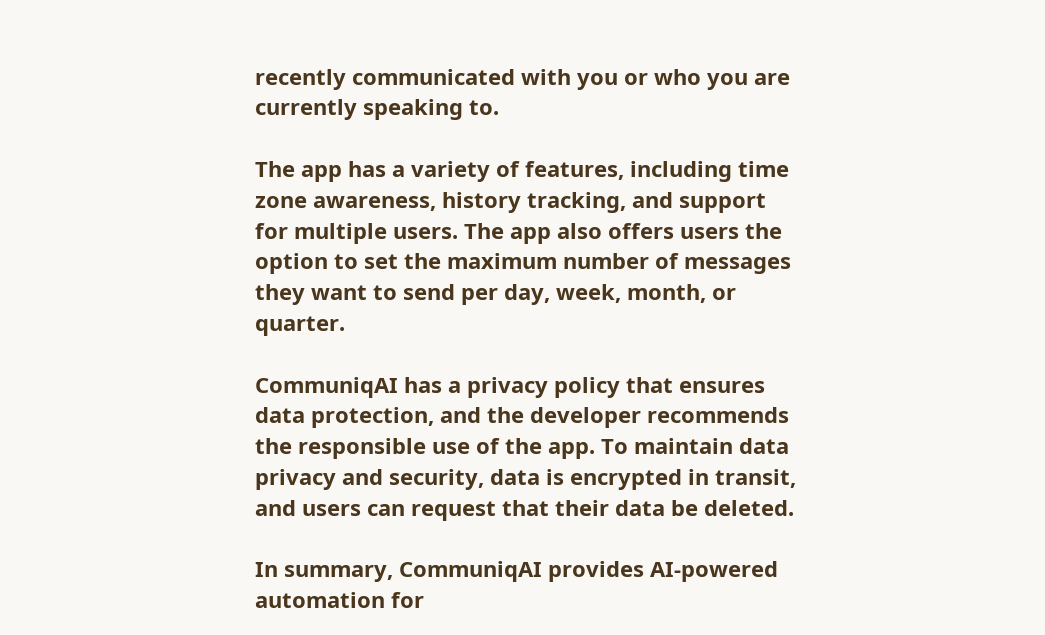recently communicated with you or who you are currently speaking to.

The app has a variety of features, including time zone awareness, history tracking, and support for multiple users. The app also offers users the option to set the maximum number of messages they want to send per day, week, month, or quarter.

CommuniqAI has a privacy policy that ensures data protection, and the developer recommends the responsible use of the app. To maintain data privacy and security, data is encrypted in transit, and users can request that their data be deleted.

In summary, CommuniqAI provides AI-powered automation for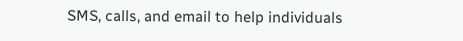SMS, calls, and email to help individuals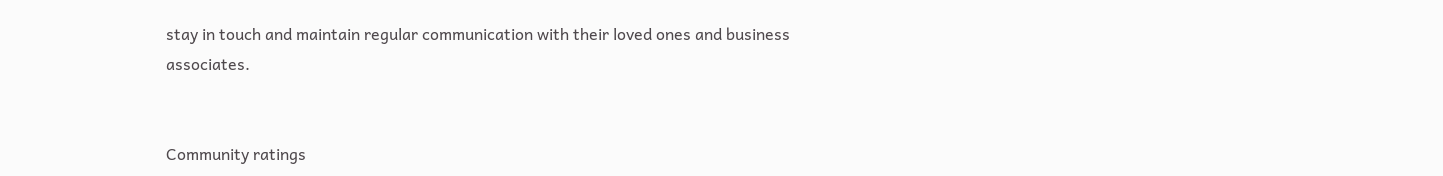stay in touch and maintain regular communication with their loved ones and business associates.


Community ratings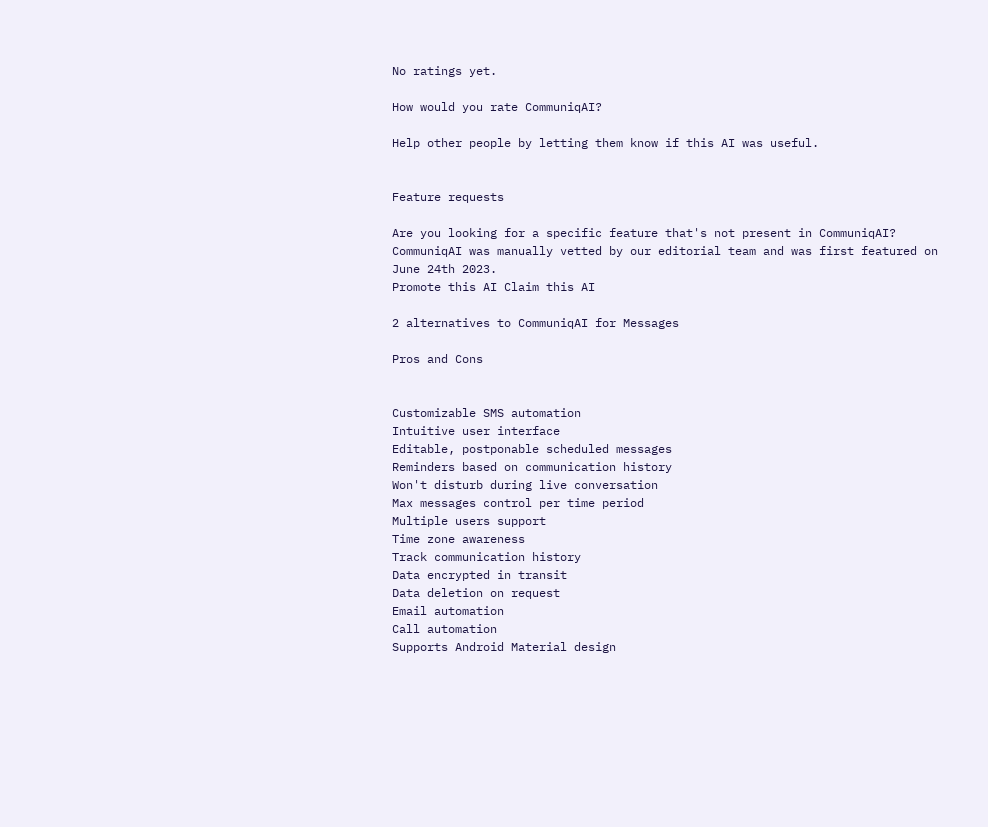No ratings yet.

How would you rate CommuniqAI?

Help other people by letting them know if this AI was useful.


Feature requests

Are you looking for a specific feature that's not present in CommuniqAI?
CommuniqAI was manually vetted by our editorial team and was first featured on June 24th 2023.
Promote this AI Claim this AI

2 alternatives to CommuniqAI for Messages

Pros and Cons


Customizable SMS automation
Intuitive user interface
Editable, postponable scheduled messages
Reminders based on communication history
Won't disturb during live conversation
Max messages control per time period
Multiple users support
Time zone awareness
Track communication history
Data encrypted in transit
Data deletion on request
Email automation
Call automation
Supports Android Material design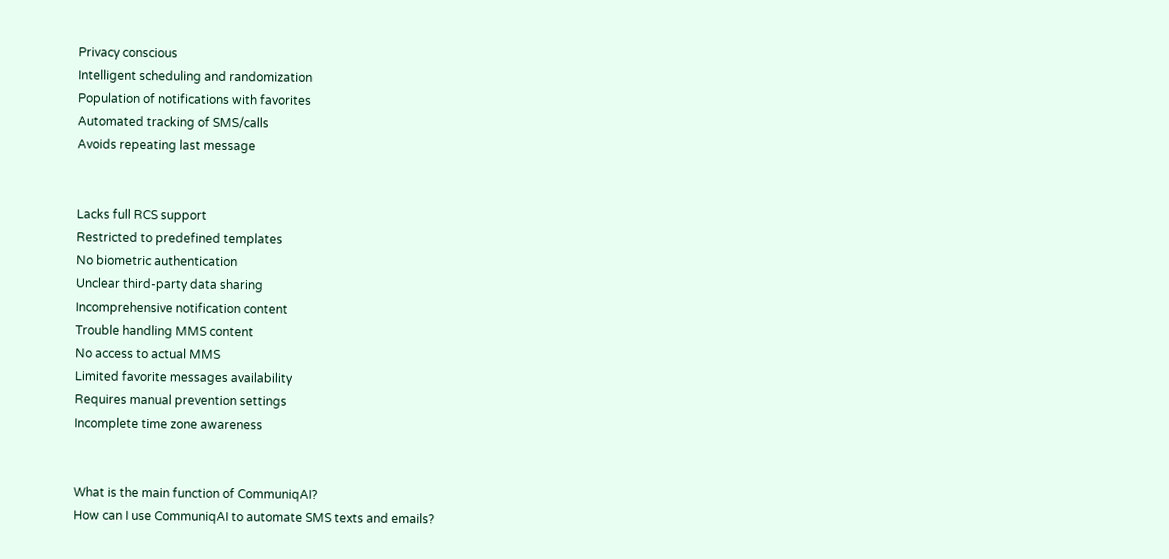Privacy conscious
Intelligent scheduling and randomization
Population of notifications with favorites
Automated tracking of SMS/calls
Avoids repeating last message


Lacks full RCS support
Restricted to predefined templates
No biometric authentication
Unclear third-party data sharing
Incomprehensive notification content
Trouble handling MMS content
No access to actual MMS
Limited favorite messages availability
Requires manual prevention settings
Incomplete time zone awareness


What is the main function of CommuniqAI?
How can I use CommuniqAI to automate SMS texts and emails?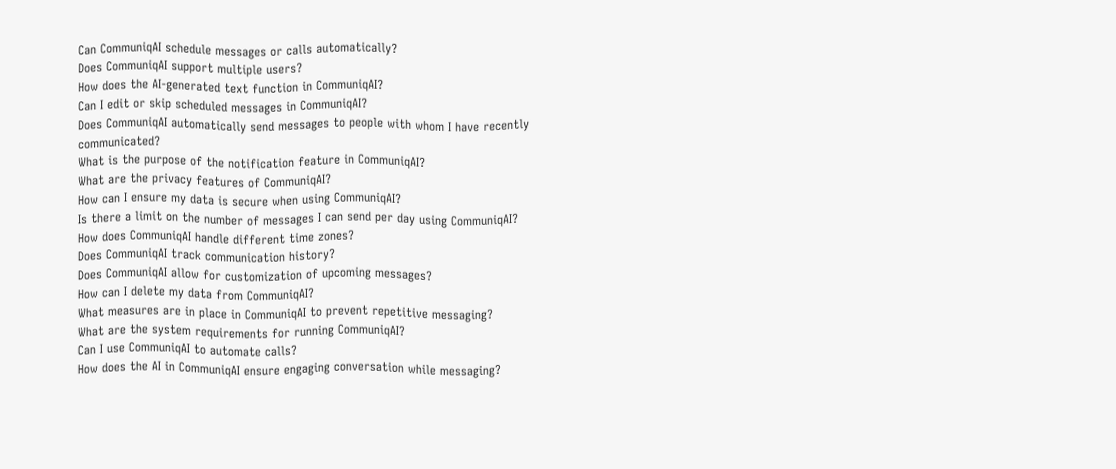Can CommuniqAI schedule messages or calls automatically?
Does CommuniqAI support multiple users?
How does the AI-generated text function in CommuniqAI?
Can I edit or skip scheduled messages in CommuniqAI?
Does CommuniqAI automatically send messages to people with whom I have recently communicated?
What is the purpose of the notification feature in CommuniqAI?
What are the privacy features of CommuniqAI?
How can I ensure my data is secure when using CommuniqAI?
Is there a limit on the number of messages I can send per day using CommuniqAI?
How does CommuniqAI handle different time zones?
Does CommuniqAI track communication history?
Does CommuniqAI allow for customization of upcoming messages?
How can I delete my data from CommuniqAI?
What measures are in place in CommuniqAI to prevent repetitive messaging?
What are the system requirements for running CommuniqAI?
Can I use CommuniqAI to automate calls?
How does the AI in CommuniqAI ensure engaging conversation while messaging?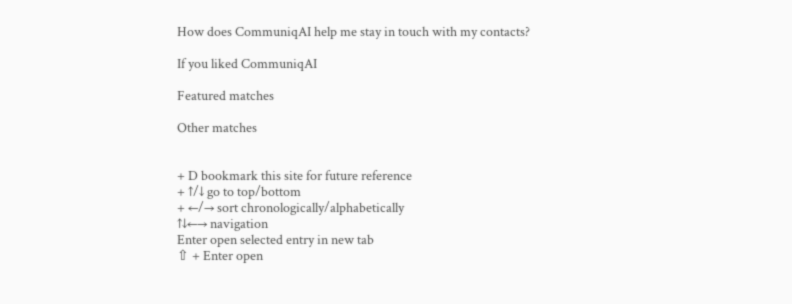How does CommuniqAI help me stay in touch with my contacts?

If you liked CommuniqAI

Featured matches

Other matches


+ D bookmark this site for future reference
+ ↑/↓ go to top/bottom
+ ←/→ sort chronologically/alphabetically
↑↓←→ navigation
Enter open selected entry in new tab
⇧ + Enter open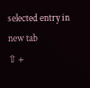selected entry in new tab
⇧ +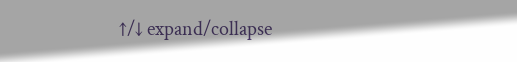↑/↓ expand/collapse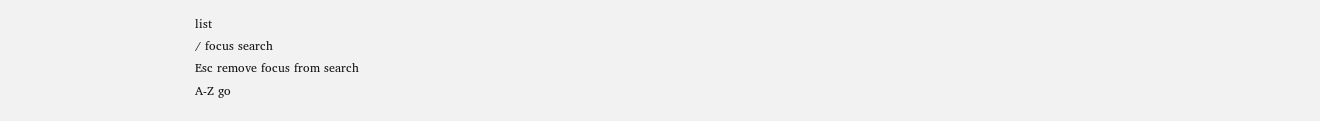list
/ focus search
Esc remove focus from search
A-Z go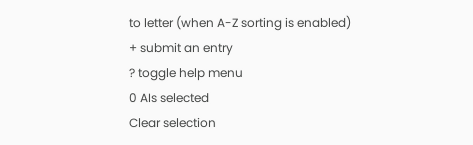to letter (when A-Z sorting is enabled)
+ submit an entry
? toggle help menu
0 AIs selected
Clear selection